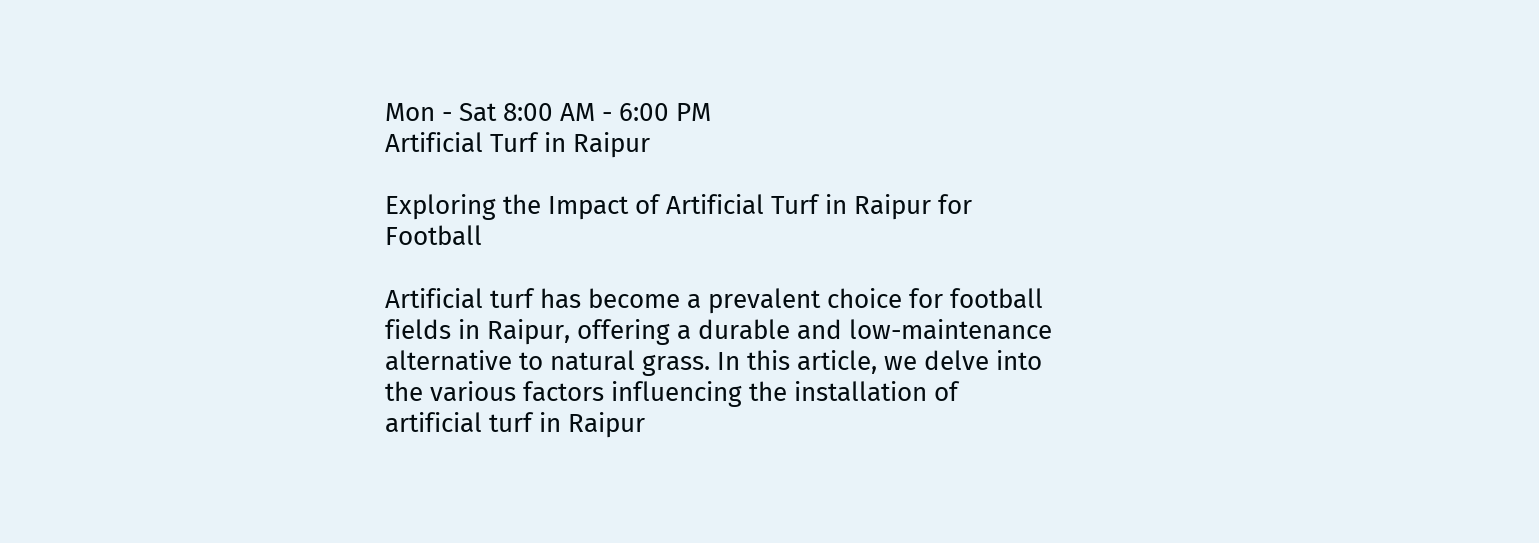Mon - Sat 8:00 AM - 6:00 PM
Artificial Turf in Raipur

Exploring the Impact of Artificial Turf in Raipur for Football

Artificial turf has become a prevalent choice for football fields in Raipur, offering a durable and low-maintenance alternative to natural grass. In this article, we delve into the various factors influencing the installation of artificial turf in Raipur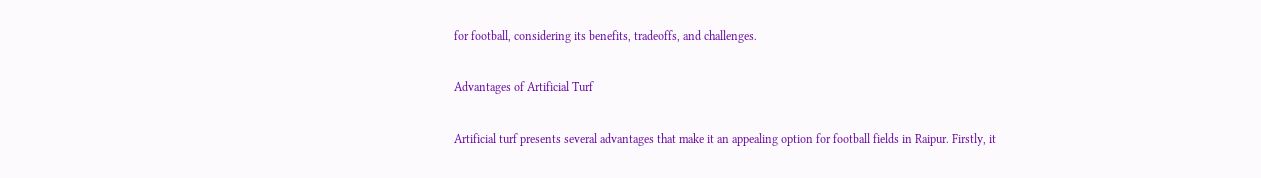for football, considering its benefits, tradeoffs, and challenges.

Advantages of Artificial Turf

Artificial turf presents several advantages that make it an appealing option for football fields in Raipur. Firstly, it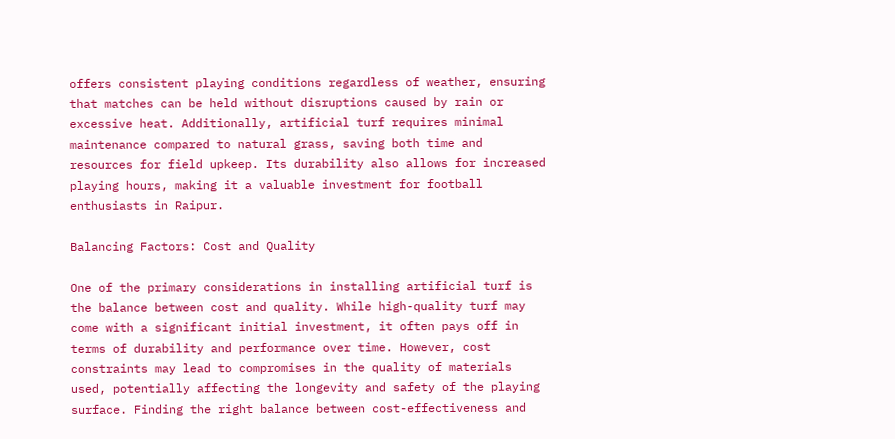offers consistent playing conditions regardless of weather, ensuring that matches can be held without disruptions caused by rain or excessive heat. Additionally, artificial turf requires minimal maintenance compared to natural grass, saving both time and resources for field upkeep. Its durability also allows for increased playing hours, making it a valuable investment for football enthusiasts in Raipur.

Balancing Factors: Cost and Quality

One of the primary considerations in installing artificial turf is the balance between cost and quality. While high-quality turf may come with a significant initial investment, it often pays off in terms of durability and performance over time. However, cost constraints may lead to compromises in the quality of materials used, potentially affecting the longevity and safety of the playing surface. Finding the right balance between cost-effectiveness and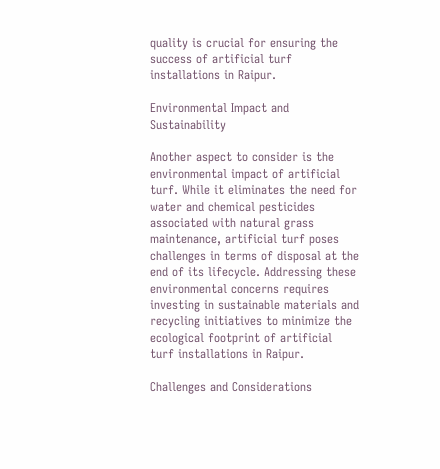quality is crucial for ensuring the success of artificial turf installations in Raipur.

Environmental Impact and Sustainability

Another aspect to consider is the environmental impact of artificial turf. While it eliminates the need for water and chemical pesticides associated with natural grass maintenance, artificial turf poses challenges in terms of disposal at the end of its lifecycle. Addressing these environmental concerns requires investing in sustainable materials and recycling initiatives to minimize the ecological footprint of artificial turf installations in Raipur.

Challenges and Considerations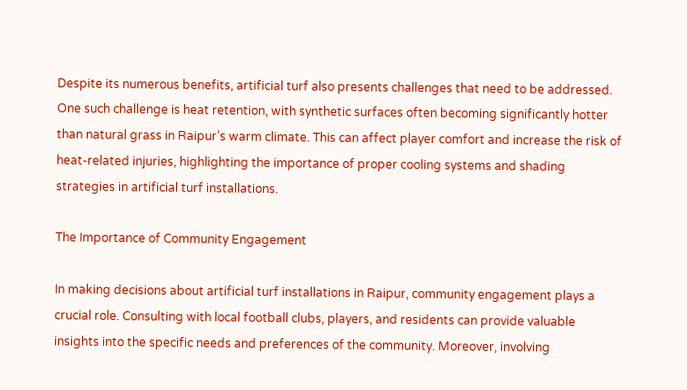Despite its numerous benefits, artificial turf also presents challenges that need to be addressed. One such challenge is heat retention, with synthetic surfaces often becoming significantly hotter than natural grass in Raipur’s warm climate. This can affect player comfort and increase the risk of heat-related injuries, highlighting the importance of proper cooling systems and shading strategies in artificial turf installations.

The Importance of Community Engagement

In making decisions about artificial turf installations in Raipur, community engagement plays a crucial role. Consulting with local football clubs, players, and residents can provide valuable insights into the specific needs and preferences of the community. Moreover, involving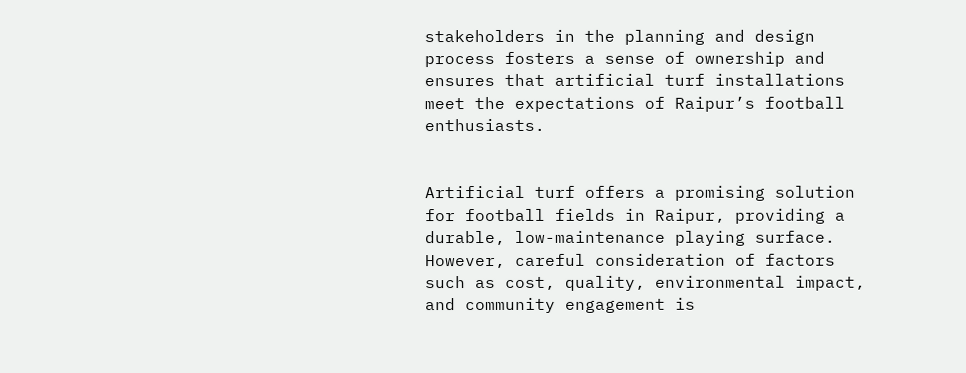stakeholders in the planning and design process fosters a sense of ownership and ensures that artificial turf installations meet the expectations of Raipur’s football enthusiasts.


Artificial turf offers a promising solution for football fields in Raipur, providing a durable, low-maintenance playing surface. However, careful consideration of factors such as cost, quality, environmental impact, and community engagement is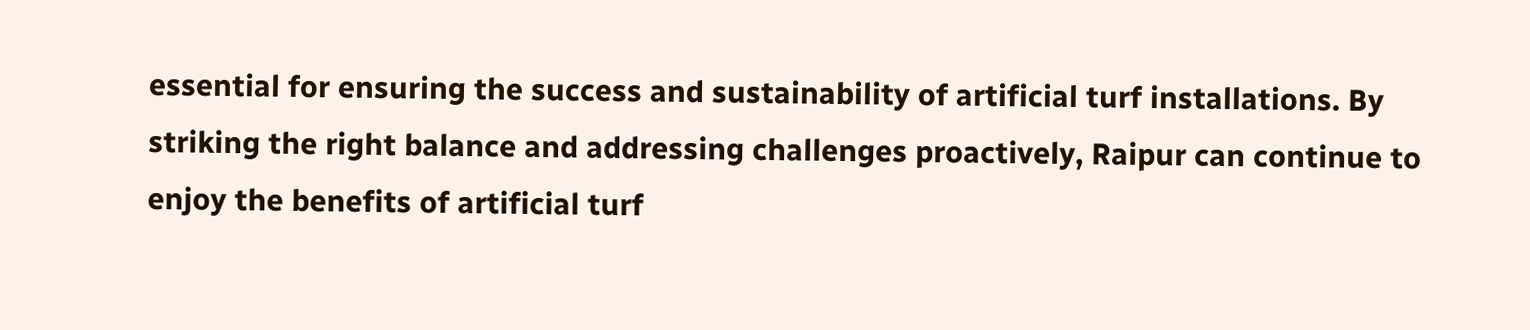essential for ensuring the success and sustainability of artificial turf installations. By striking the right balance and addressing challenges proactively, Raipur can continue to enjoy the benefits of artificial turf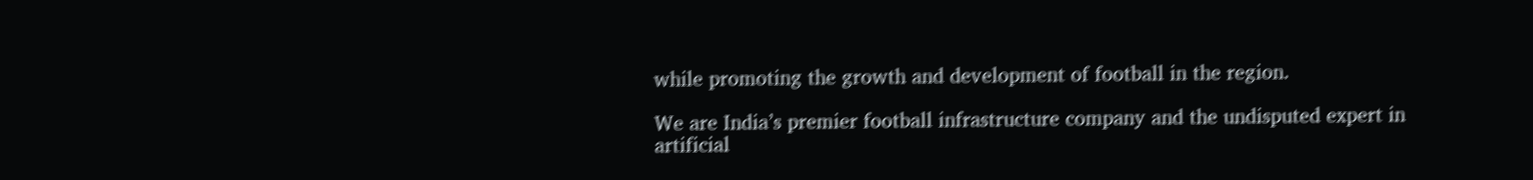while promoting the growth and development of football in the region.

We are India’s premier football infrastructure company and the undisputed expert in artificial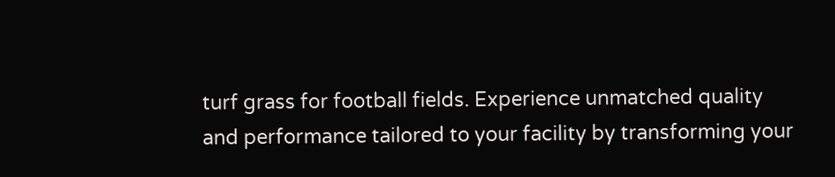turf grass for football fields. Experience unmatched quality and performance tailored to your facility by transforming your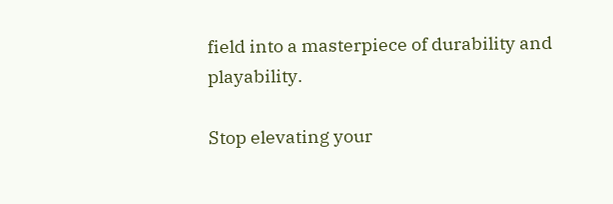field into a masterpiece of durability and playability.

Stop elevating your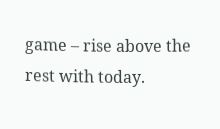game – rise above the rest with today.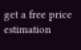get a free price estimation